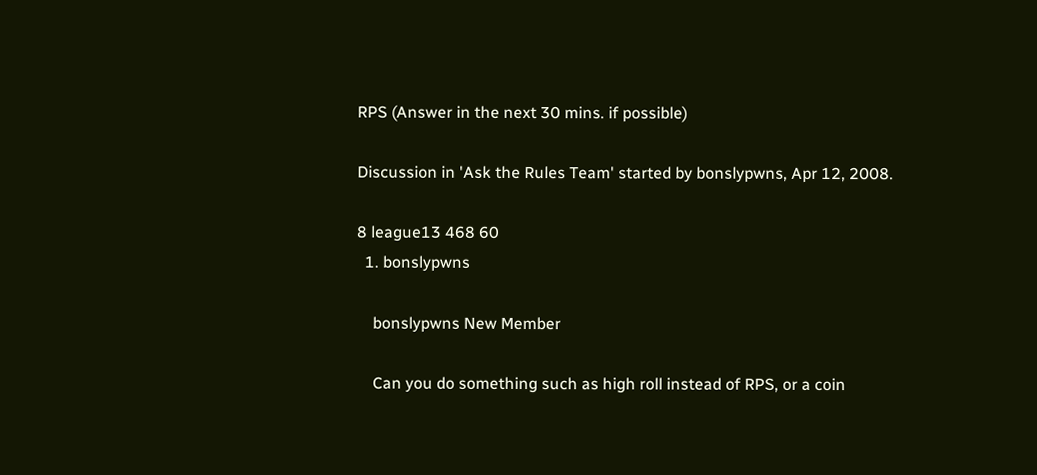RPS (Answer in the next 30 mins. if possible)

Discussion in 'Ask the Rules Team' started by bonslypwns, Apr 12, 2008.

8 league13 468 60
  1. bonslypwns

    bonslypwns New Member

    Can you do something such as high roll instead of RPS, or a coin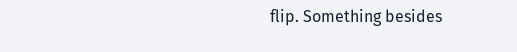flip. Something besides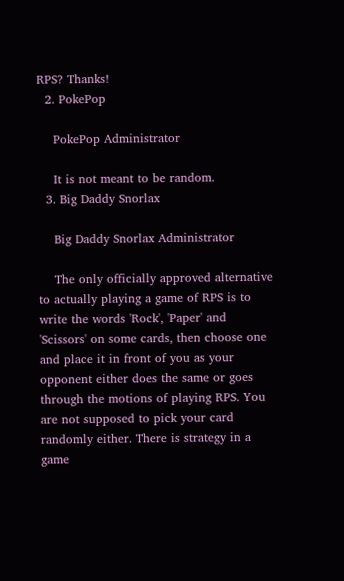RPS? Thanks!
  2. PokePop

    PokePop Administrator

    It is not meant to be random.
  3. Big Daddy Snorlax

    Big Daddy Snorlax Administrator

    The only officially approved alternative to actually playing a game of RPS is to write the words 'Rock', 'Paper' and 'Scissors' on some cards, then choose one and place it in front of you as your opponent either does the same or goes through the motions of playing RPS. You are not supposed to pick your card randomly either. There is strategy in a game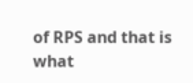of RPS and that is what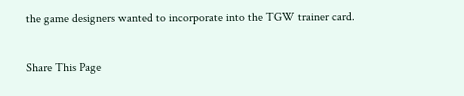the game designers wanted to incorporate into the TGW trainer card.


Share This Page